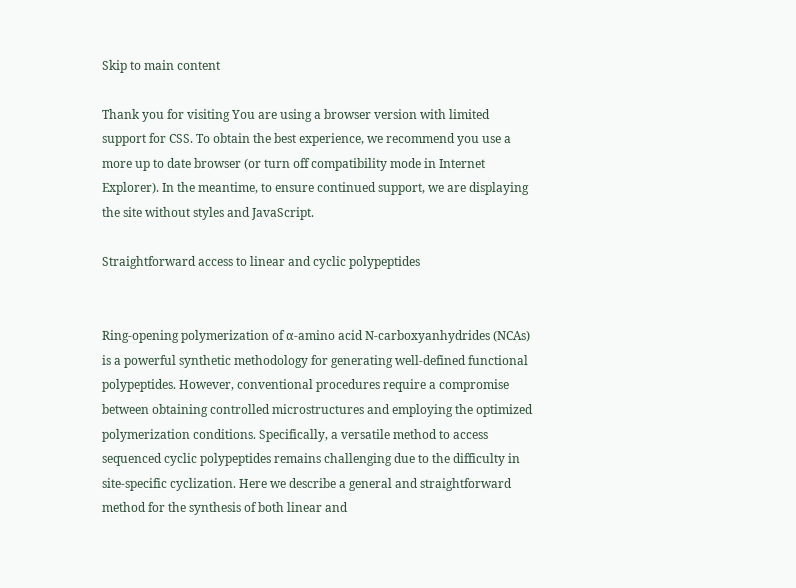Skip to main content

Thank you for visiting You are using a browser version with limited support for CSS. To obtain the best experience, we recommend you use a more up to date browser (or turn off compatibility mode in Internet Explorer). In the meantime, to ensure continued support, we are displaying the site without styles and JavaScript.

Straightforward access to linear and cyclic polypeptides


Ring-opening polymerization of α-amino acid N-carboxyanhydrides (NCAs) is a powerful synthetic methodology for generating well-defined functional polypeptides. However, conventional procedures require a compromise between obtaining controlled microstructures and employing the optimized polymerization conditions. Specifically, a versatile method to access sequenced cyclic polypeptides remains challenging due to the difficulty in site-specific cyclization. Here we describe a general and straightforward method for the synthesis of both linear and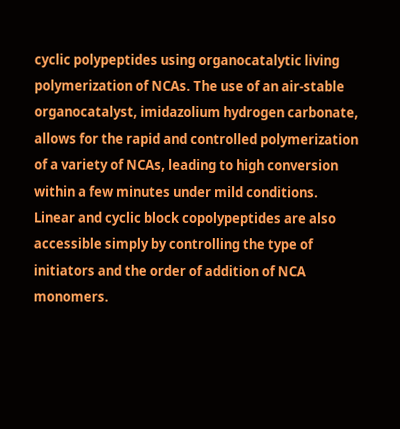cyclic polypeptides using organocatalytic living polymerization of NCAs. The use of an air-stable organocatalyst, imidazolium hydrogen carbonate, allows for the rapid and controlled polymerization of a variety of NCAs, leading to high conversion within a few minutes under mild conditions. Linear and cyclic block copolypeptides are also accessible simply by controlling the type of initiators and the order of addition of NCA monomers.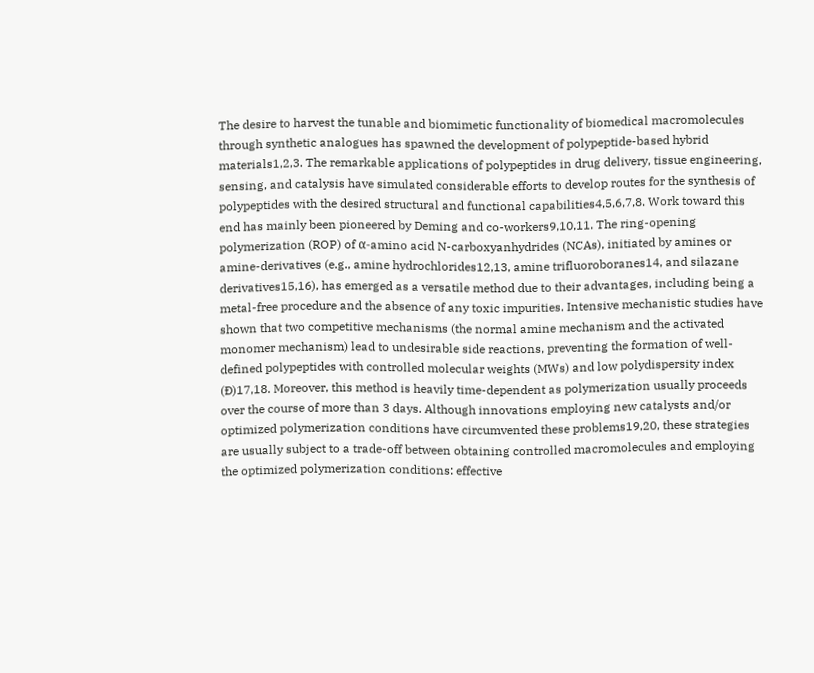The desire to harvest the tunable and biomimetic functionality of biomedical macromolecules through synthetic analogues has spawned the development of polypeptide-based hybrid materials1,2,3. The remarkable applications of polypeptides in drug delivery, tissue engineering, sensing, and catalysis have simulated considerable efforts to develop routes for the synthesis of polypeptides with the desired structural and functional capabilities4,5,6,7,8. Work toward this end has mainly been pioneered by Deming and co-workers9,10,11. The ring-opening polymerization (ROP) of α-amino acid N-carboxyanhydrides (NCAs), initiated by amines or amine-derivatives (e.g., amine hydrochlorides12,13, amine trifluoroboranes14, and silazane derivatives15,16), has emerged as a versatile method due to their advantages, including being a metal-free procedure and the absence of any toxic impurities. Intensive mechanistic studies have shown that two competitive mechanisms (the normal amine mechanism and the activated monomer mechanism) lead to undesirable side reactions, preventing the formation of well-defined polypeptides with controlled molecular weights (MWs) and low polydispersity index (Đ)17,18. Moreover, this method is heavily time-dependent as polymerization usually proceeds over the course of more than 3 days. Although innovations employing new catalysts and/or optimized polymerization conditions have circumvented these problems19,20, these strategies are usually subject to a trade-off between obtaining controlled macromolecules and employing the optimized polymerization conditions: effective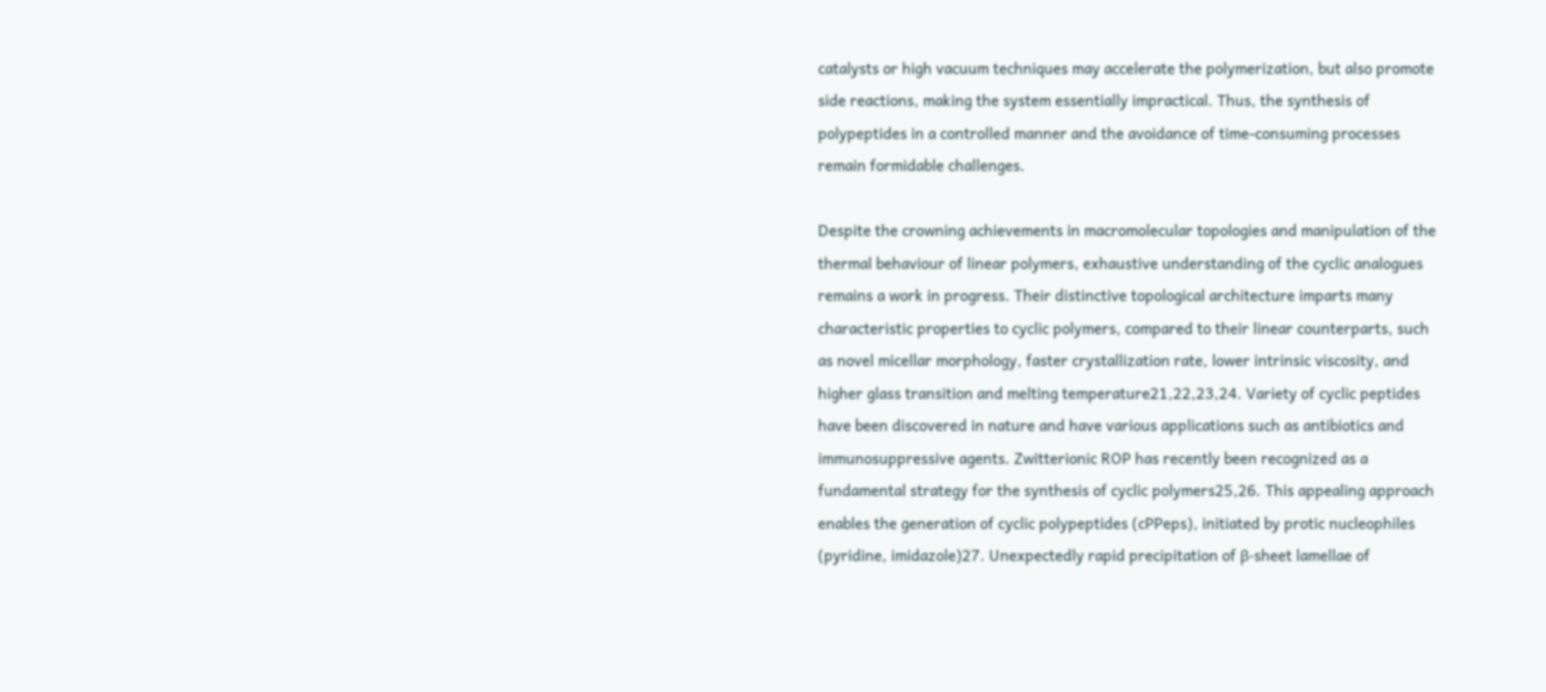catalysts or high vacuum techniques may accelerate the polymerization, but also promote side reactions, making the system essentially impractical. Thus, the synthesis of polypeptides in a controlled manner and the avoidance of time-consuming processes remain formidable challenges.

Despite the crowning achievements in macromolecular topologies and manipulation of the thermal behaviour of linear polymers, exhaustive understanding of the cyclic analogues remains a work in progress. Their distinctive topological architecture imparts many characteristic properties to cyclic polymers, compared to their linear counterparts, such as novel micellar morphology, faster crystallization rate, lower intrinsic viscosity, and higher glass transition and melting temperature21,22,23,24. Variety of cyclic peptides have been discovered in nature and have various applications such as antibiotics and immunosuppressive agents. Zwitterionic ROP has recently been recognized as a fundamental strategy for the synthesis of cyclic polymers25,26. This appealing approach enables the generation of cyclic polypeptides (cPPeps), initiated by protic nucleophiles (pyridine, imidazole)27. Unexpectedly rapid precipitation of β-sheet lamellae of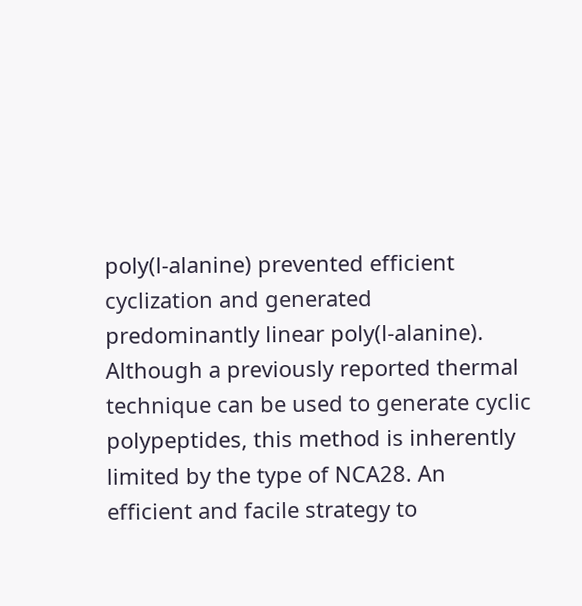poly(l-alanine) prevented efficient cyclization and generated predominantly linear poly(l-alanine). Although a previously reported thermal technique can be used to generate cyclic polypeptides, this method is inherently limited by the type of NCA28. An efficient and facile strategy to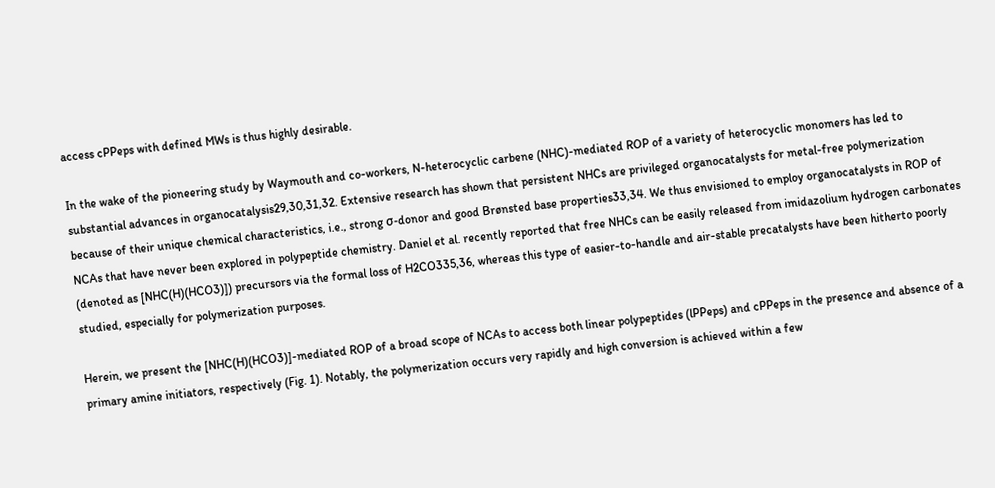access cPPeps with defined MWs is thus highly desirable.

In the wake of the pioneering study by Waymouth and co-workers, N-heterocyclic carbene (NHC)-mediated ROP of a variety of heterocyclic monomers has led to substantial advances in organocatalysis29,30,31,32. Extensive research has shown that persistent NHCs are privileged organocatalysts for metal-free polymerization because of their unique chemical characteristics, i.e., strong σ-donor and good Brønsted base properties33,34. We thus envisioned to employ organocatalysts in ROP of NCAs that have never been explored in polypeptide chemistry. Daniel et al. recently reported that free NHCs can be easily released from imidazolium hydrogen carbonates (denoted as [NHC(H)(HCO3)]) precursors via the formal loss of H2CO335,36, whereas this type of easier-to-handle and air-stable precatalysts have been hitherto poorly studied, especially for polymerization purposes.

Herein, we present the [NHC(H)(HCO3)]-mediated ROP of a broad scope of NCAs to access both linear polypeptides (lPPeps) and cPPeps in the presence and absence of a primary amine initiators, respectively (Fig. 1). Notably, the polymerization occurs very rapidly and high conversion is achieved within a few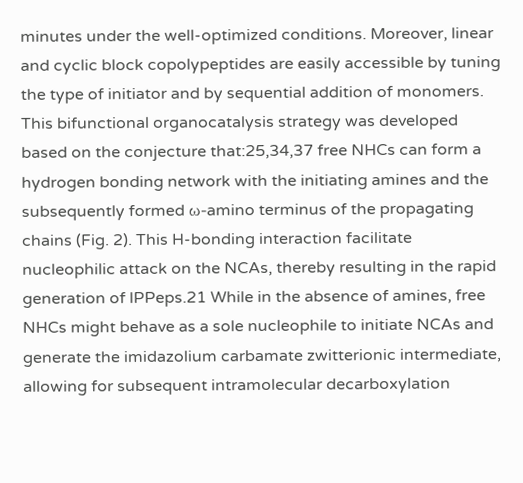minutes under the well-optimized conditions. Moreover, linear and cyclic block copolypeptides are easily accessible by tuning the type of initiator and by sequential addition of monomers. This bifunctional organocatalysis strategy was developed based on the conjecture that:25,34,37 free NHCs can form a hydrogen bonding network with the initiating amines and the subsequently formed ω-amino terminus of the propagating chains (Fig. 2). This H-bonding interaction facilitate nucleophilic attack on the NCAs, thereby resulting in the rapid generation of lPPeps.21 While in the absence of amines, free NHCs might behave as a sole nucleophile to initiate NCAs and generate the imidazolium carbamate zwitterionic intermediate, allowing for subsequent intramolecular decarboxylation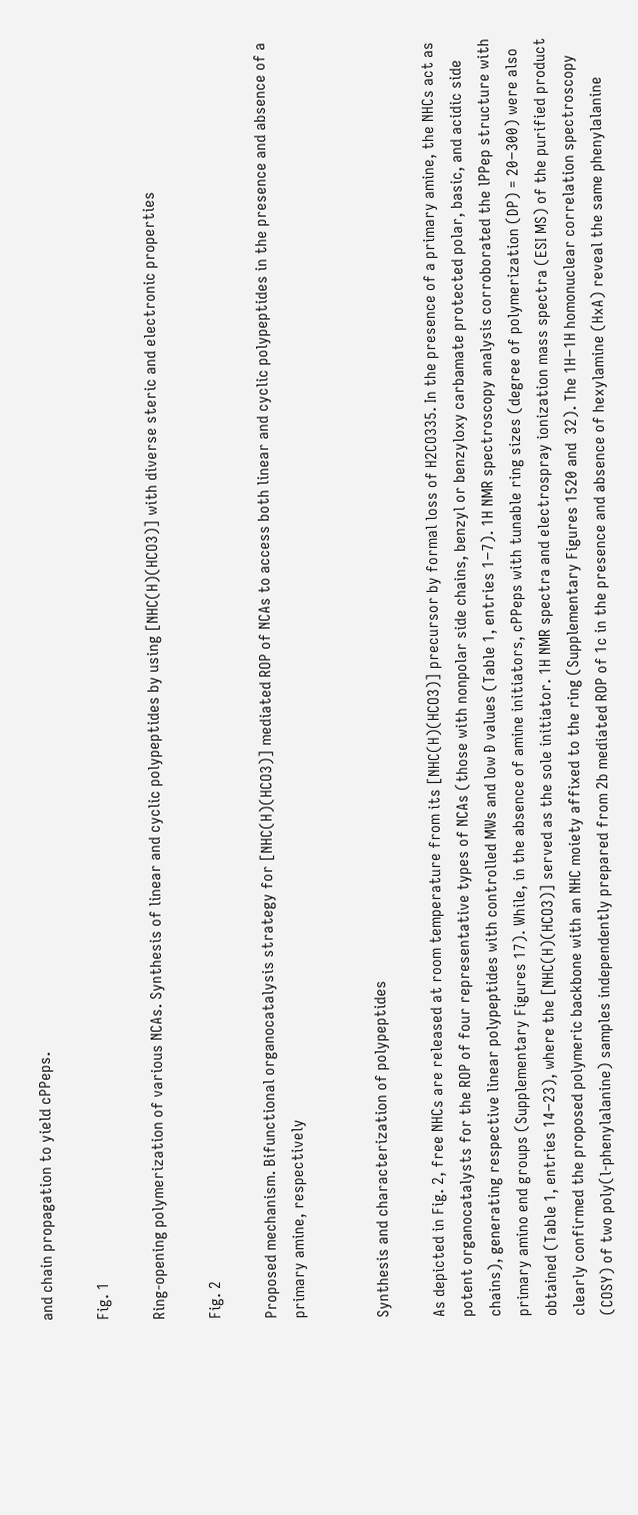and chain propagation to yield cPPeps.

Fig. 1

Ring-opening polymerization of various NCAs. Synthesis of linear and cyclic polypeptides by using [NHC(H)(HCO3)] with diverse steric and electronic properties

Fig. 2

Proposed mechanism. Bifunctional organocatalysis strategy for [NHC(H)(HCO3)] mediated ROP of NCAs to access both linear and cyclic polypeptides in the presence and absence of a primary amine, respectively


Synthesis and characterization of polypeptides

As depicted in Fig. 2, free NHCs are released at room temperature from its [NHC(H)(HCO3)] precursor by formal loss of H2CO335. In the presence of a primary amine, the NHCs act as potent organocatalysts for the ROP of four representative types of NCAs (those with nonpolar side chains, benzyl or benzyloxy carbamate protected polar, basic, and acidic side chains), generating respective linear polypeptides with controlled MWs and low Đ values (Table 1, entries 1−7). 1H NMR spectroscopy analysis corroborated the lPPep structure with primary amino end groups (Supplementary Figures 17). While, in the absence of amine initiators, cPPeps with tunable ring sizes (degree of polymerization (DP) = 20−300) were also obtained (Table 1, entries 14−23), where the [NHC(H)(HCO3)] served as the sole initiator. 1H NMR spectra and electrospray ionization mass spectra (ESI MS) of the purified product clearly confirmed the proposed polymeric backbone with an NHC moiety affixed to the ring (Supplementary Figures 1520 and  32). The 1H−1H homonuclear correlation spectroscopy (COSY) of two poly(l-phenylalanine) samples independently prepared from 2b mediated ROP of 1c in the presence and absence of hexylamine (HxA) reveal the same phenylalanine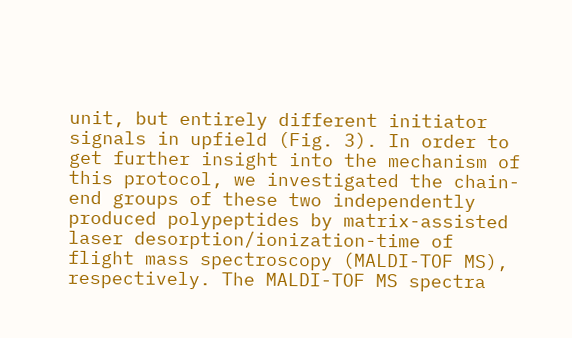unit, but entirely different initiator signals in upfield (Fig. 3). In order to get further insight into the mechanism of this protocol, we investigated the chain-end groups of these two independently produced polypeptides by matrix-assisted laser desorption/ionization-time of flight mass spectroscopy (MALDI-TOF MS), respectively. The MALDI-TOF MS spectra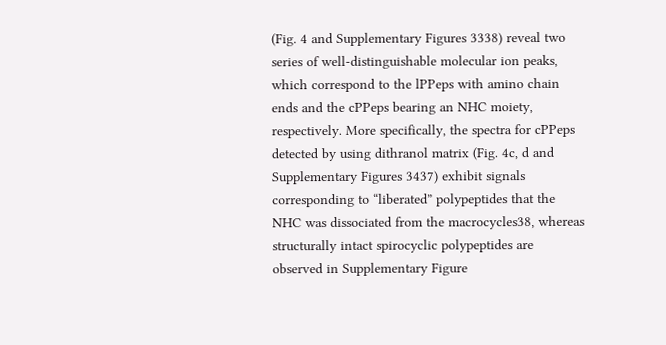(Fig. 4 and Supplementary Figures 3338) reveal two series of well-distinguishable molecular ion peaks, which correspond to the lPPeps with amino chain ends and the cPPeps bearing an NHC moiety, respectively. More specifically, the spectra for cPPeps detected by using dithranol matrix (Fig. 4c, d and Supplementary Figures 3437) exhibit signals corresponding to “liberated” polypeptides that the NHC was dissociated from the macrocycles38, whereas structurally intact spirocyclic polypeptides are observed in Supplementary Figure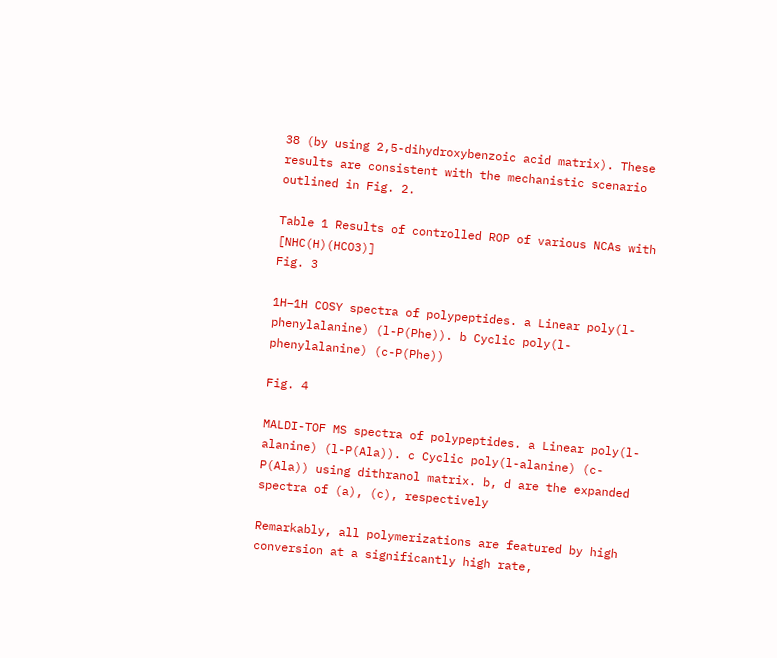38 (by using 2,5-dihydroxybenzoic acid matrix). These results are consistent with the mechanistic scenario outlined in Fig. 2.

Table 1 Results of controlled ROP of various NCAs with [NHC(H)(HCO3)]
Fig. 3

1H−1H COSY spectra of polypeptides. a Linear poly(l-phenylalanine) (l-P(Phe)). b Cyclic poly(l-phenylalanine) (c-P(Phe))

Fig. 4

MALDI-TOF MS spectra of polypeptides. a Linear poly(l-alanine) (l-P(Ala)). c Cyclic poly(l-alanine) (c-P(Ala)) using dithranol matrix. b, d are the expanded spectra of (a), (c), respectively

Remarkably, all polymerizations are featured by high conversion at a significantly high rate,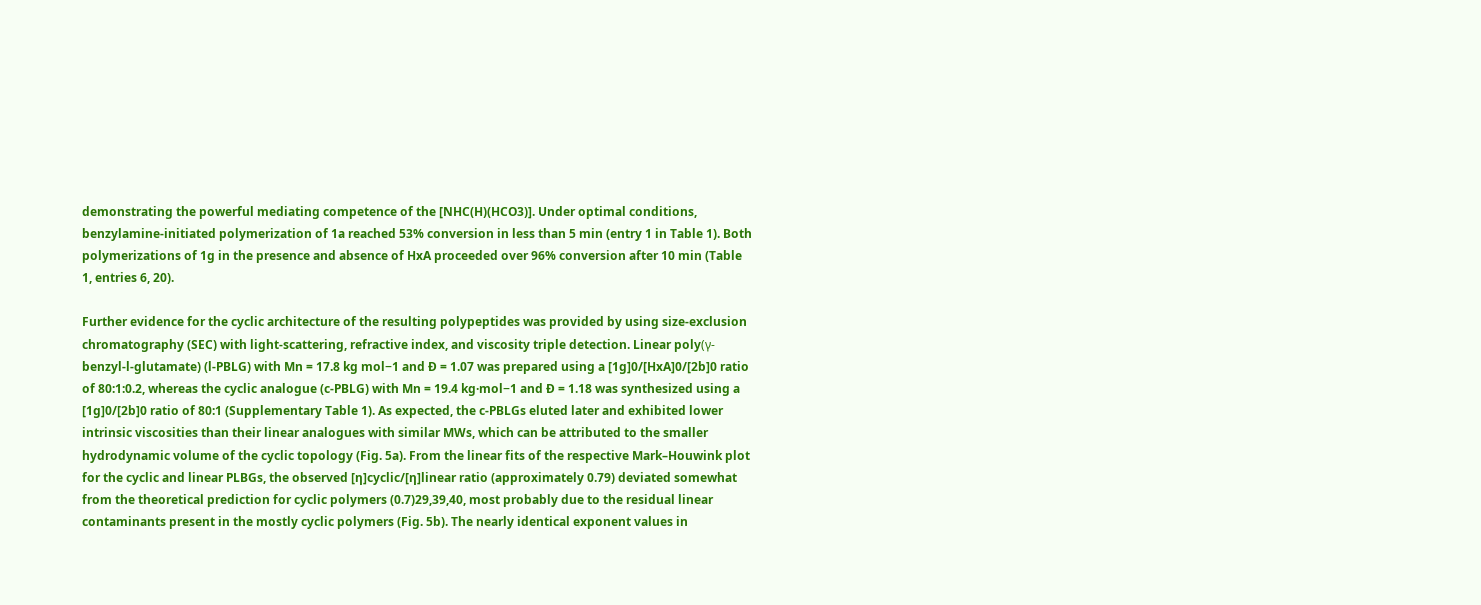demonstrating the powerful mediating competence of the [NHC(H)(HCO3)]. Under optimal conditions, benzylamine-initiated polymerization of 1a reached 53% conversion in less than 5 min (entry 1 in Table 1). Both polymerizations of 1g in the presence and absence of HxA proceeded over 96% conversion after 10 min (Table 1, entries 6, 20).

Further evidence for the cyclic architecture of the resulting polypeptides was provided by using size-exclusion chromatography (SEC) with light-scattering, refractive index, and viscosity triple detection. Linear poly(γ-benzyl-l-glutamate) (l-PBLG) with Mn = 17.8 kg mol−1 and Đ = 1.07 was prepared using a [1g]0/[HxA]0/[2b]0 ratio of 80:1:0.2, whereas the cyclic analogue (c-PBLG) with Mn = 19.4 kg·mol−1 and Đ = 1.18 was synthesized using a [1g]0/[2b]0 ratio of 80:1 (Supplementary Table 1). As expected, the c-PBLGs eluted later and exhibited lower intrinsic viscosities than their linear analogues with similar MWs, which can be attributed to the smaller hydrodynamic volume of the cyclic topology (Fig. 5a). From the linear fits of the respective Mark–Houwink plot for the cyclic and linear PLBGs, the observed [ƞ]cyclic/[ƞ]linear ratio (approximately 0.79) deviated somewhat from the theoretical prediction for cyclic polymers (0.7)29,39,40, most probably due to the residual linear contaminants present in the mostly cyclic polymers (Fig. 5b). The nearly identical exponent values in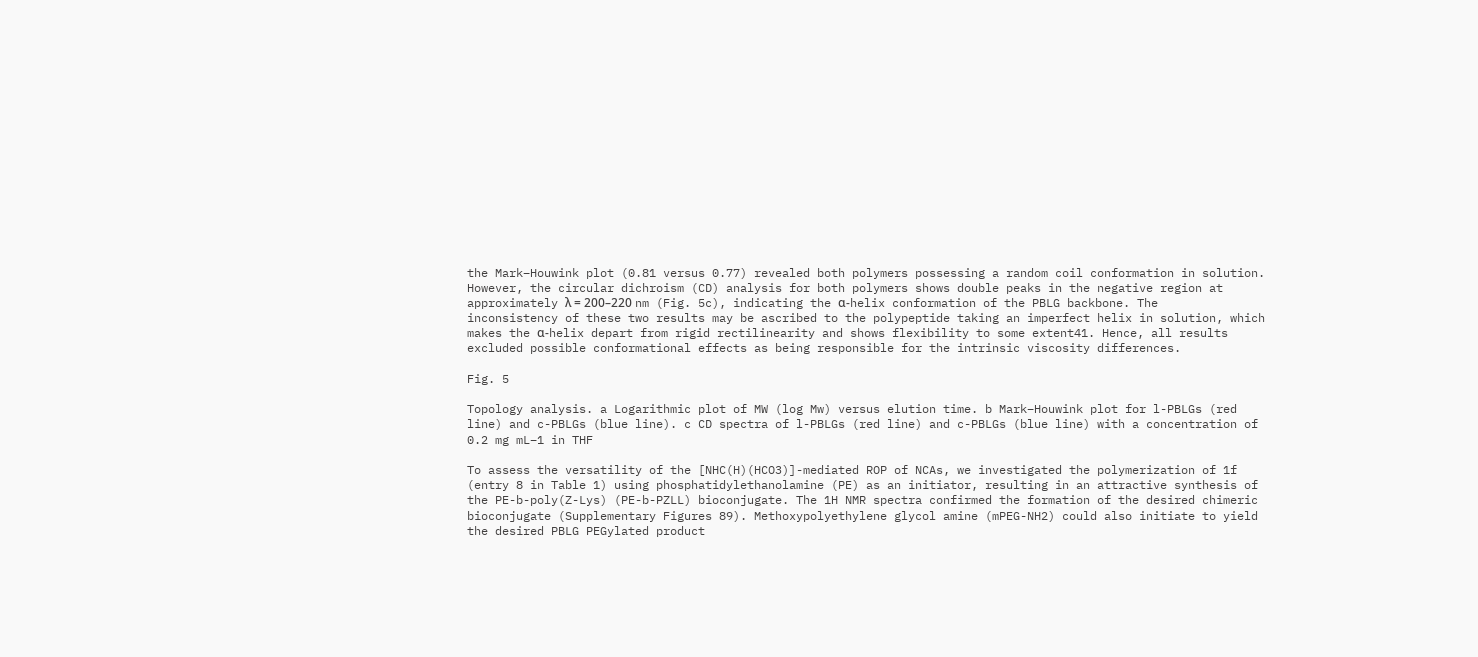the Mark–Houwink plot (0.81 versus 0.77) revealed both polymers possessing a random coil conformation in solution. However, the circular dichroism (CD) analysis for both polymers shows double peaks in the negative region at approximately λ = 200–220 nm (Fig. 5c), indicating the α-helix conformation of the PBLG backbone. The inconsistency of these two results may be ascribed to the polypeptide taking an imperfect helix in solution, which makes the α-helix depart from rigid rectilinearity and shows flexibility to some extent41. Hence, all results excluded possible conformational effects as being responsible for the intrinsic viscosity differences.

Fig. 5

Topology analysis. a Logarithmic plot of MW (log Mw) versus elution time. b Mark−Houwink plot for l-PBLGs (red line) and c-PBLGs (blue line). c CD spectra of l-PBLGs (red line) and c-PBLGs (blue line) with a concentration of 0.2 mg mL−1 in THF

To assess the versatility of the [NHC(H)(HCO3)]-mediated ROP of NCAs, we investigated the polymerization of 1f (entry 8 in Table 1) using phosphatidylethanolamine (PE) as an initiator, resulting in an attractive synthesis of the PE-b-poly(Z-Lys) (PE-b-PZLL) bioconjugate. The 1H NMR spectra confirmed the formation of the desired chimeric bioconjugate (Supplementary Figures 89). Methoxypolyethylene glycol amine (mPEG-NH2) could also initiate to yield the desired PBLG PEGylated product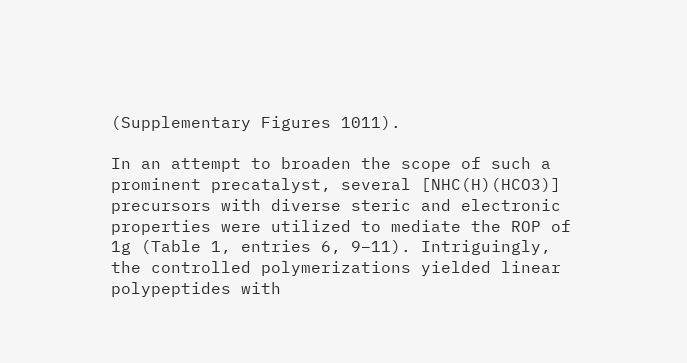(Supplementary Figures 1011).

In an attempt to broaden the scope of such a prominent precatalyst, several [NHC(H)(HCO3)] precursors with diverse steric and electronic properties were utilized to mediate the ROP of 1g (Table 1, entries 6, 9−11). Intriguingly, the controlled polymerizations yielded linear polypeptides with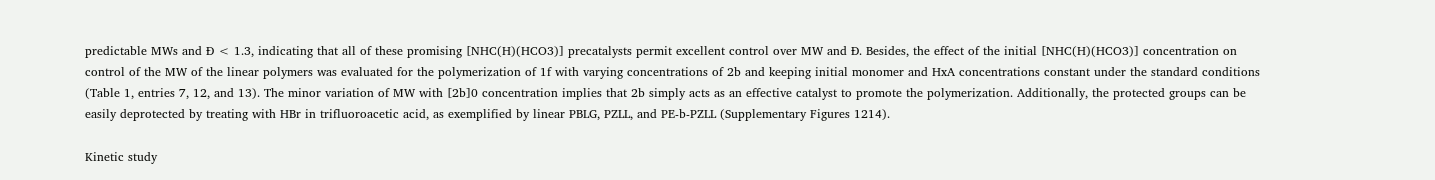predictable MWs and Đ < 1.3, indicating that all of these promising [NHC(H)(HCO3)] precatalysts permit excellent control over MW and Đ. Besides, the effect of the initial [NHC(H)(HCO3)] concentration on control of the MW of the linear polymers was evaluated for the polymerization of 1f with varying concentrations of 2b and keeping initial monomer and HxA concentrations constant under the standard conditions (Table 1, entries 7, 12, and 13). The minor variation of MW with [2b]0 concentration implies that 2b simply acts as an effective catalyst to promote the polymerization. Additionally, the protected groups can be easily deprotected by treating with HBr in trifluoroacetic acid, as exemplified by linear PBLG, PZLL, and PE-b-PZLL (Supplementary Figures 1214).

Kinetic study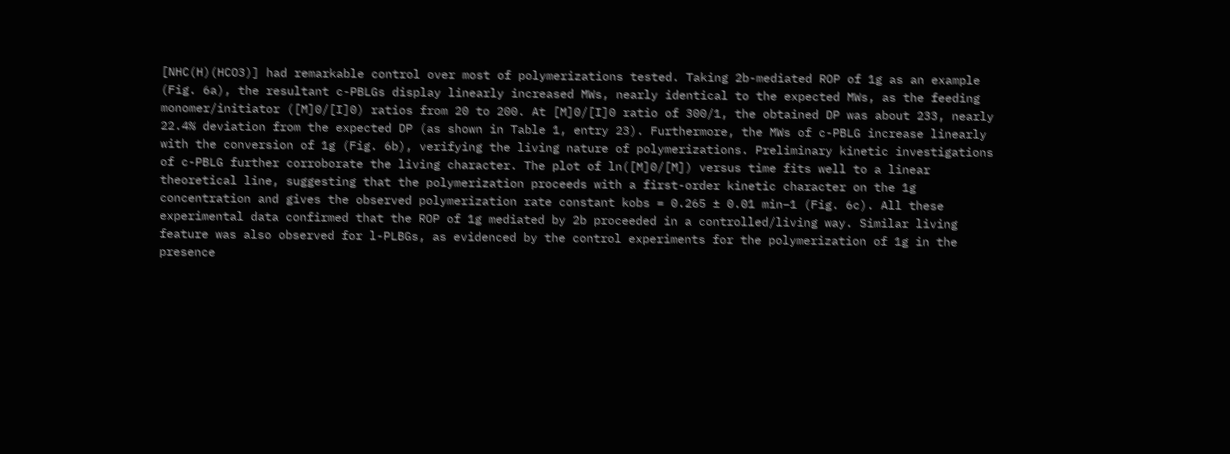[NHC(H)(HCO3)] had remarkable control over most of polymerizations tested. Taking 2b-mediated ROP of 1g as an example (Fig. 6a), the resultant c-PBLGs display linearly increased MWs, nearly identical to the expected MWs, as the feeding monomer/initiator ([M]0/[I]0) ratios from 20 to 200. At [M]0/[I]0 ratio of 300/1, the obtained DP was about 233, nearly 22.4% deviation from the expected DP (as shown in Table 1, entry 23). Furthermore, the MWs of c-PBLG increase linearly with the conversion of 1g (Fig. 6b), verifying the living nature of polymerizations. Preliminary kinetic investigations of c-PBLG further corroborate the living character. The plot of ln([M]0/[M]) versus time fits well to a linear theoretical line, suggesting that the polymerization proceeds with a first-order kinetic character on the 1g concentration and gives the observed polymerization rate constant kobs = 0.265 ± 0.01 min−1 (Fig. 6c). All these experimental data confirmed that the ROP of 1g mediated by 2b proceeded in a controlled/living way. Similar living feature was also observed for l-PLBGs, as evidenced by the control experiments for the polymerization of 1g in the presence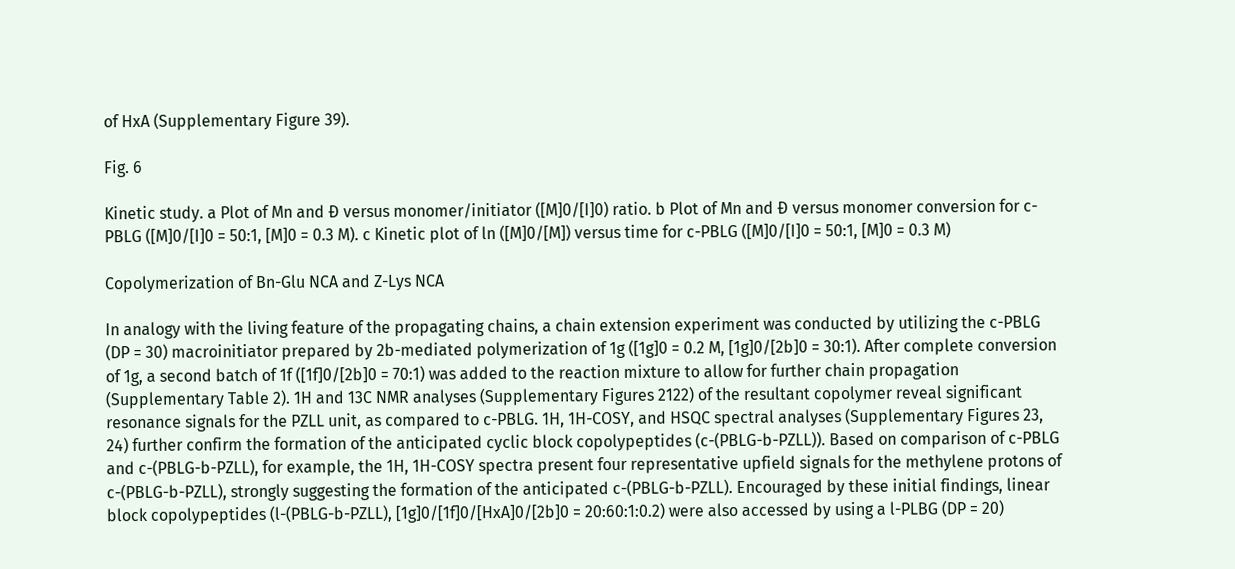of HxA (Supplementary Figure 39).

Fig. 6

Kinetic study. a Plot of Mn and Đ versus monomer/initiator ([M]0/[I]0) ratio. b Plot of Mn and Đ versus monomer conversion for c-PBLG ([M]0/[I]0 = 50:1, [M]0 = 0.3 M). c Kinetic plot of ln ([M]0/[M]) versus time for c-PBLG ([M]0/[I]0 = 50:1, [M]0 = 0.3 M)

Copolymerization of Bn-Glu NCA and Z-Lys NCA

In analogy with the living feature of the propagating chains, a chain extension experiment was conducted by utilizing the c-PBLG (DP = 30) macroinitiator prepared by 2b-mediated polymerization of 1g ([1g]0 = 0.2 M, [1g]0/[2b]0 = 30:1). After complete conversion of 1g, a second batch of 1f ([1f]0/[2b]0 = 70:1) was added to the reaction mixture to allow for further chain propagation (Supplementary Table 2). 1H and 13C NMR analyses (Supplementary Figures 2122) of the resultant copolymer reveal significant resonance signals for the PZLL unit, as compared to c-PBLG. 1H, 1H-COSY, and HSQC spectral analyses (Supplementary Figures 23, 24) further confirm the formation of the anticipated cyclic block copolypeptides (c-(PBLG-b-PZLL)). Based on comparison of c-PBLG and c-(PBLG-b-PZLL), for example, the 1H, 1H-COSY spectra present four representative upfield signals for the methylene protons of c-(PBLG-b-PZLL), strongly suggesting the formation of the anticipated c-(PBLG-b-PZLL). Encouraged by these initial findings, linear block copolypeptides (l-(PBLG-b-PZLL), [1g]0/[1f]0/[HxA]0/[2b]0 = 20:60:1:0.2) were also accessed by using a l-PLBG (DP = 20)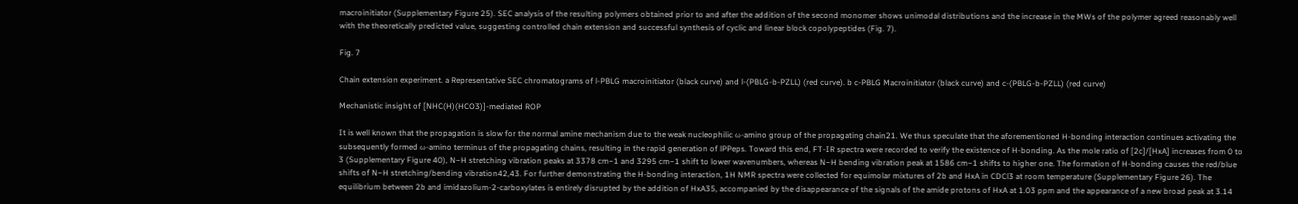macroinitiator (Supplementary Figure 25). SEC analysis of the resulting polymers obtained prior to and after the addition of the second monomer shows unimodal distributions and the increase in the MWs of the polymer agreed reasonably well with the theoretically predicted value, suggesting controlled chain extension and successful synthesis of cyclic and linear block copolypeptides (Fig. 7).

Fig. 7

Chain extension experiment. a Representative SEC chromatograms of l-PBLG macroinitiator (black curve) and l-(PBLG-b-PZLL) (red curve). b c-PBLG Macroinitiator (black curve) and c-(PBLG-b-PZLL) (red curve)

Mechanistic insight of [NHC(H)(HCO3)]-mediated ROP

It is well known that the propagation is slow for the normal amine mechanism due to the weak nucleophilic ω-amino group of the propagating chain21. We thus speculate that the aforementioned H-bonding interaction continues activating the subsequently formed ω-amino terminus of the propagating chains, resulting in the rapid generation of lPPeps. Toward this end, FT-IR spectra were recorded to verify the existence of H-bonding. As the mole ratio of [2c]/[HxA] increases from 0 to 3 (Supplementary Figure 40), N−H stretching vibration peaks at 3378 cm−1 and 3295 cm−1 shift to lower wavenumbers, whereas N−H bending vibration peak at 1586 cm−1 shifts to higher one. The formation of H-bonding causes the red/blue shifts of N−H stretching/bending vibration42,43. For further demonstrating the H-bonding interaction, 1H NMR spectra were collected for equimolar mixtures of 2b and HxA in CDCl3 at room temperature (Supplementary Figure 26). The equilibrium between 2b and imidazolium-2-carboxylates is entirely disrupted by the addition of HxA35, accompanied by the disappearance of the signals of the amide protons of HxA at 1.03 ppm and the appearance of a new broad peak at 3.14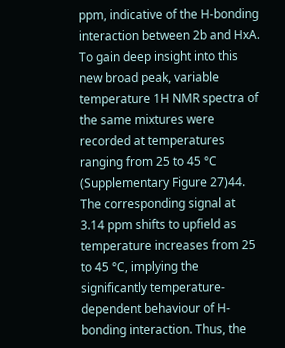ppm, indicative of the H-bonding interaction between 2b and HxA. To gain deep insight into this new broad peak, variable temperature 1H NMR spectra of the same mixtures were recorded at temperatures ranging from 25 to 45 °C (Supplementary Figure 27)44. The corresponding signal at 3.14 ppm shifts to upfield as temperature increases from 25 to 45 °C, implying the significantly temperature-dependent behaviour of H-bonding interaction. Thus, the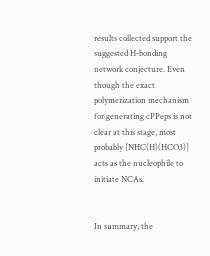results collected support the suggested H-bonding network conjecture. Even though the exact polymerization mechanism for generating cPPeps is not clear at this stage, most probably [NHC(H)(HCO3)] acts as the nucleophile to initiate NCAs.


In summary, the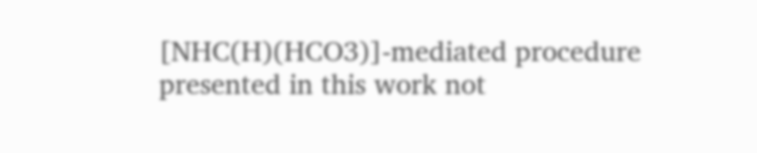[NHC(H)(HCO3)]-mediated procedure presented in this work not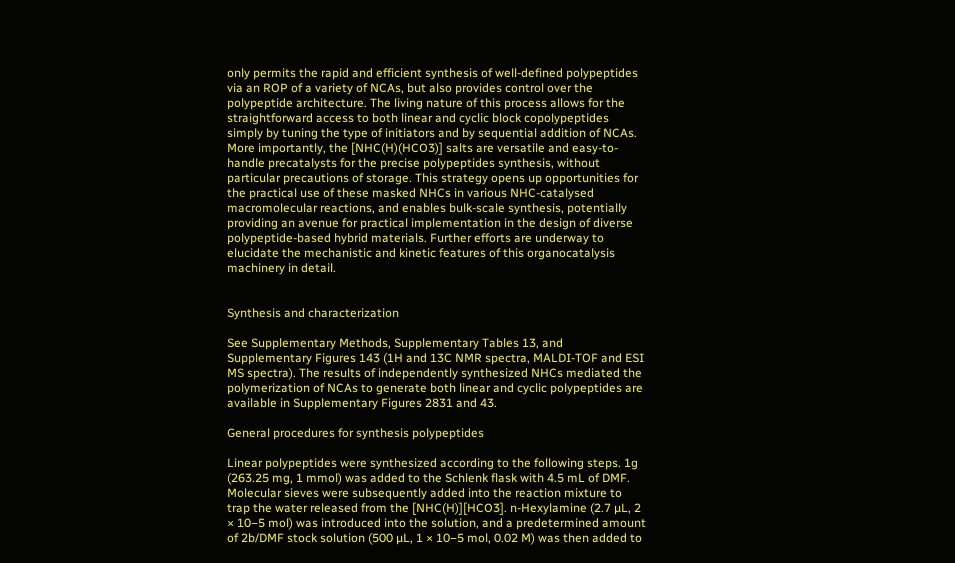only permits the rapid and efficient synthesis of well-defined polypeptides via an ROP of a variety of NCAs, but also provides control over the polypeptide architecture. The living nature of this process allows for the straightforward access to both linear and cyclic block copolypeptides simply by tuning the type of initiators and by sequential addition of NCAs. More importantly, the [NHC(H)(HCO3)] salts are versatile and easy-to-handle precatalysts for the precise polypeptides synthesis, without particular precautions of storage. This strategy opens up opportunities for the practical use of these masked NHCs in various NHC-catalysed macromolecular reactions, and enables bulk-scale synthesis, potentially providing an avenue for practical implementation in the design of diverse polypeptide-based hybrid materials. Further efforts are underway to elucidate the mechanistic and kinetic features of this organocatalysis machinery in detail.


Synthesis and characterization

See Supplementary Methods, Supplementary Tables 13, and Supplementary Figures 143 (1H and 13C NMR spectra, MALDI-TOF and ESI MS spectra). The results of independently synthesized NHCs mediated the polymerization of NCAs to generate both linear and cyclic polypeptides are available in Supplementary Figures 2831 and 43.

General procedures for synthesis polypeptides

Linear polypeptides were synthesized according to the following steps. 1g (263.25 mg, 1 mmol) was added to the Schlenk flask with 4.5 mL of DMF. Molecular sieves were subsequently added into the reaction mixture to trap the water released from the [NHC(H)][HCO3]. n-Hexylamine (2.7 µL, 2 × 10−5 mol) was introduced into the solution, and a predetermined amount of 2b/DMF stock solution (500 µL, 1 × 10−5 mol, 0.02 M) was then added to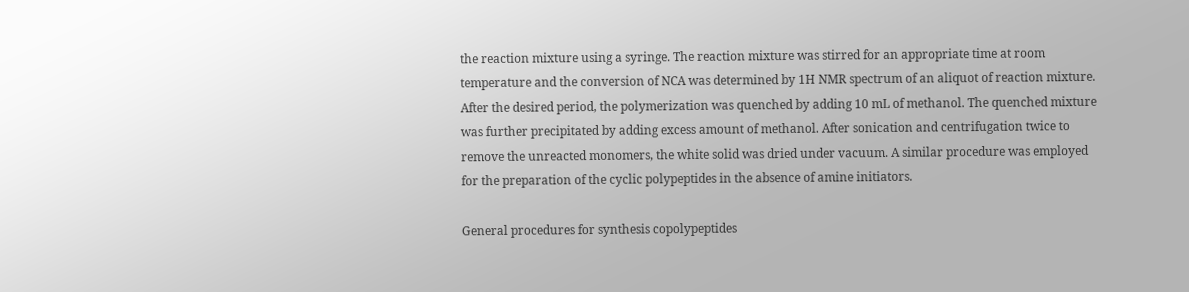the reaction mixture using a syringe. The reaction mixture was stirred for an appropriate time at room temperature and the conversion of NCA was determined by 1H NMR spectrum of an aliquot of reaction mixture. After the desired period, the polymerization was quenched by adding 10 mL of methanol. The quenched mixture was further precipitated by adding excess amount of methanol. After sonication and centrifugation twice to remove the unreacted monomers, the white solid was dried under vacuum. A similar procedure was employed for the preparation of the cyclic polypeptides in the absence of amine initiators.

General procedures for synthesis copolypeptides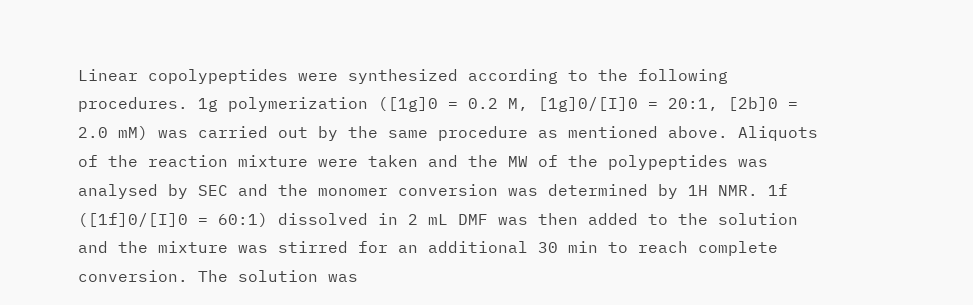Linear copolypeptides were synthesized according to the following procedures. 1g polymerization ([1g]0 = 0.2 M, [1g]0/[I]0 = 20:1, [2b]0 = 2.0 mM) was carried out by the same procedure as mentioned above. Aliquots of the reaction mixture were taken and the MW of the polypeptides was analysed by SEC and the monomer conversion was determined by 1H NMR. 1f ([1f]0/[I]0 = 60:1) dissolved in 2 mL DMF was then added to the solution and the mixture was stirred for an additional 30 min to reach complete conversion. The solution was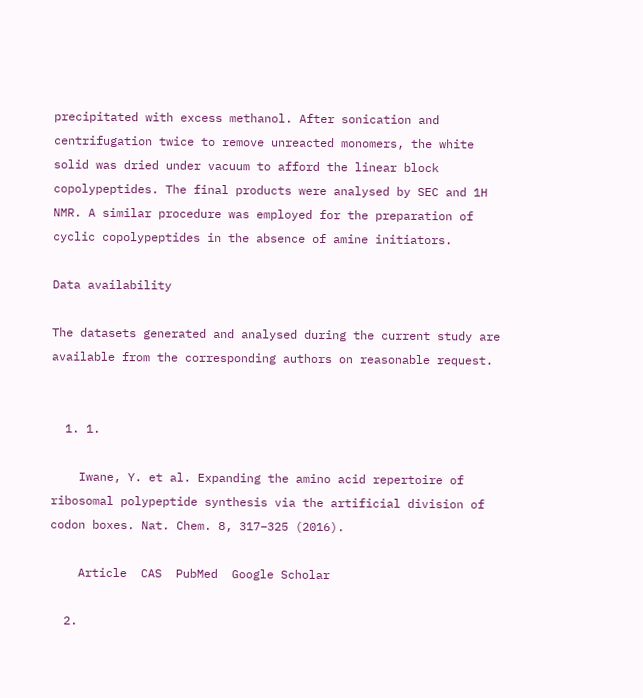precipitated with excess methanol. After sonication and centrifugation twice to remove unreacted monomers, the white solid was dried under vacuum to afford the linear block copolypeptides. The final products were analysed by SEC and 1H NMR. A similar procedure was employed for the preparation of cyclic copolypeptides in the absence of amine initiators.

Data availability

The datasets generated and analysed during the current study are available from the corresponding authors on reasonable request.


  1. 1.

    Iwane, Y. et al. Expanding the amino acid repertoire of ribosomal polypeptide synthesis via the artificial division of codon boxes. Nat. Chem. 8, 317–325 (2016).

    Article  CAS  PubMed  Google Scholar

  2.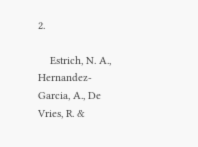2.

    Estrich, N. A., Hernandez-Garcia, A., De Vries, R. &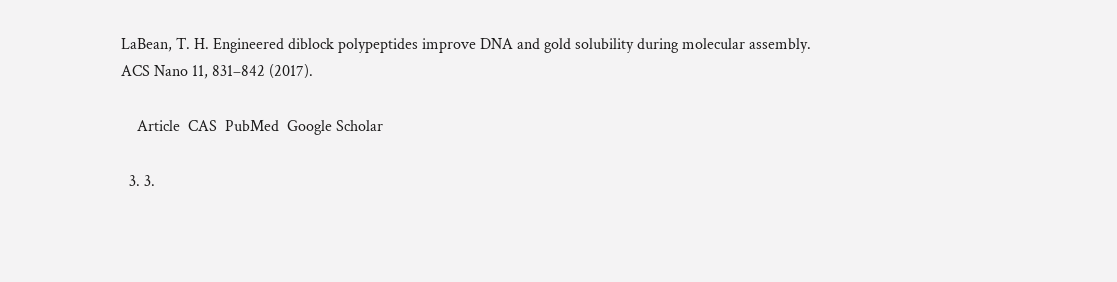LaBean, T. H. Engineered diblock polypeptides improve DNA and gold solubility during molecular assembly. ACS Nano 11, 831–842 (2017).

    Article  CAS  PubMed  Google Scholar

  3. 3.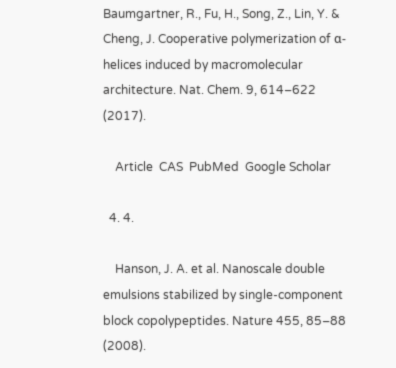Baumgartner, R., Fu, H., Song, Z., Lin, Y. & Cheng, J. Cooperative polymerization of α-helices induced by macromolecular architecture. Nat. Chem. 9, 614–622 (2017).

    Article  CAS  PubMed  Google Scholar

  4. 4.

    Hanson, J. A. et al. Nanoscale double emulsions stabilized by single-component block copolypeptides. Nature 455, 85–88 (2008).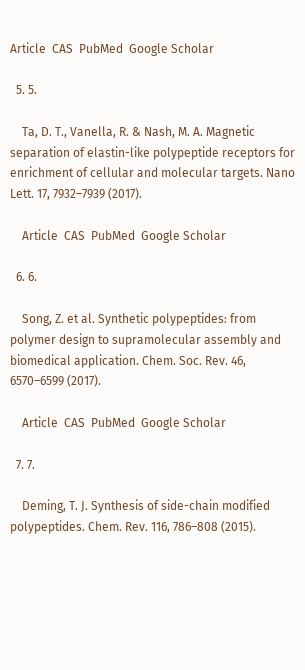Article  CAS  PubMed  Google Scholar

  5. 5.

    Ta, D. T., Vanella, R. & Nash, M. A. Magnetic separation of elastin-like polypeptide receptors for enrichment of cellular and molecular targets. Nano Lett. 17, 7932–7939 (2017).

    Article  CAS  PubMed  Google Scholar

  6. 6.

    Song, Z. et al. Synthetic polypeptides: from polymer design to supramolecular assembly and biomedical application. Chem. Soc. Rev. 46, 6570–6599 (2017).

    Article  CAS  PubMed  Google Scholar

  7. 7.

    Deming, T. J. Synthesis of side-chain modified polypeptides. Chem. Rev. 116, 786–808 (2015).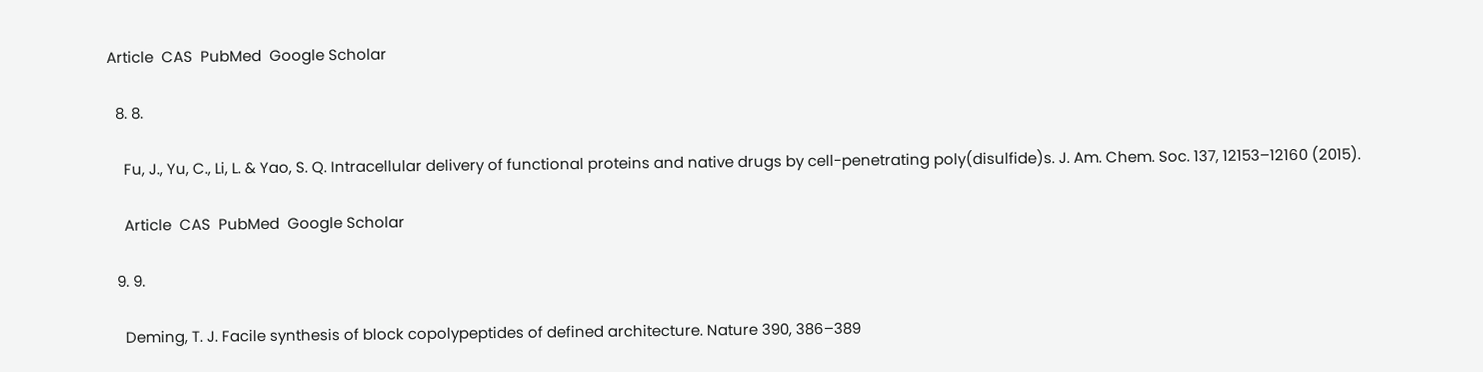Article  CAS  PubMed  Google Scholar

  8. 8.

    Fu, J., Yu, C., Li, L. & Yao, S. Q. Intracellular delivery of functional proteins and native drugs by cell-penetrating poly(disulfide)s. J. Am. Chem. Soc. 137, 12153–12160 (2015).

    Article  CAS  PubMed  Google Scholar

  9. 9.

    Deming, T. J. Facile synthesis of block copolypeptides of defined architecture. Nature 390, 386–389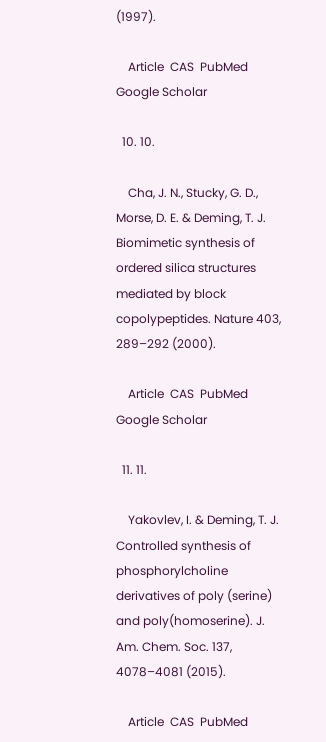(1997).

    Article  CAS  PubMed  Google Scholar

  10. 10.

    Cha, J. N., Stucky, G. D., Morse, D. E. & Deming, T. J. Biomimetic synthesis of ordered silica structures mediated by block copolypeptides. Nature 403, 289–292 (2000).

    Article  CAS  PubMed  Google Scholar

  11. 11.

    Yakovlev, I. & Deming, T. J. Controlled synthesis of phosphorylcholine derivatives of poly (serine) and poly(homoserine). J. Am. Chem. Soc. 137, 4078–4081 (2015).

    Article  CAS  PubMed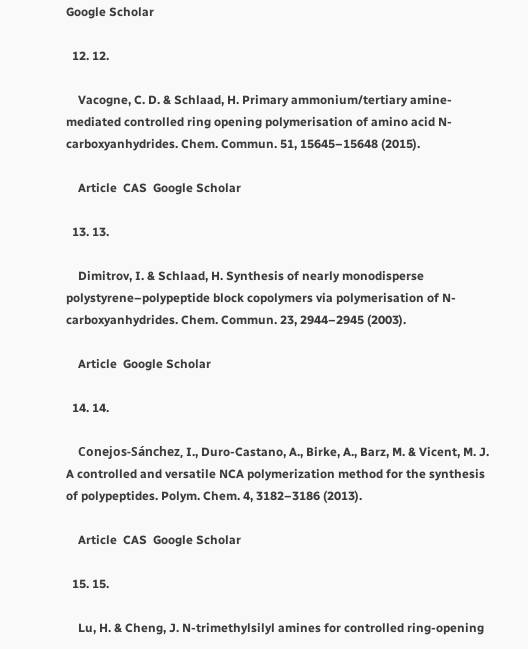Google Scholar

  12. 12.

    Vacogne, C. D. & Schlaad, H. Primary ammonium/tertiary amine-mediated controlled ring opening polymerisation of amino acid N-carboxyanhydrides. Chem. Commun. 51, 15645–15648 (2015).

    Article  CAS  Google Scholar

  13. 13.

    Dimitrov, I. & Schlaad, H. Synthesis of nearly monodisperse polystyrene–polypeptide block copolymers via polymerisation of N-carboxyanhydrides. Chem. Commun. 23, 2944–2945 (2003).

    Article  Google Scholar

  14. 14.

    Conejos-Sánchez, I., Duro-Castano, A., Birke, A., Barz, M. & Vicent, M. J. A controlled and versatile NCA polymerization method for the synthesis of polypeptides. Polym. Chem. 4, 3182–3186 (2013).

    Article  CAS  Google Scholar

  15. 15.

    Lu, H. & Cheng, J. N-trimethylsilyl amines for controlled ring-opening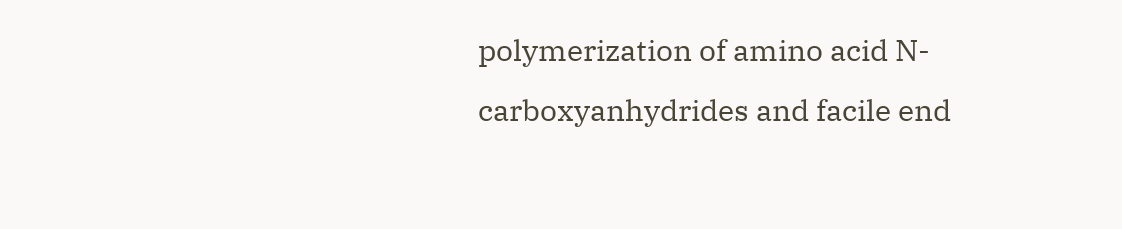polymerization of amino acid N-carboxyanhydrides and facile end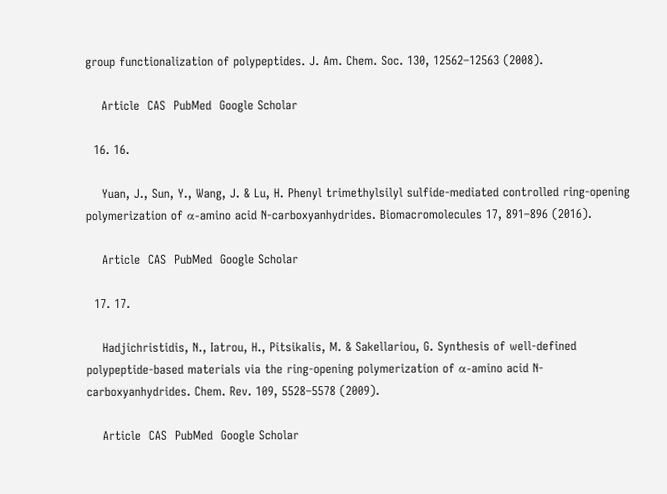group functionalization of polypeptides. J. Am. Chem. Soc. 130, 12562–12563 (2008).

    Article  CAS  PubMed  Google Scholar

  16. 16.

    Yuan, J., Sun, Y., Wang, J. & Lu, H. Phenyl trimethylsilyl sulfide-mediated controlled ring-opening polymerization of α-amino acid N-carboxyanhydrides. Biomacromolecules 17, 891–896 (2016).

    Article  CAS  PubMed  Google Scholar

  17. 17.

    Hadjichristidis, N., Iatrou, H., Pitsikalis, M. & Sakellariou, G. Synthesis of well-defined polypeptide-based materials via the ring-opening polymerization of α-amino acid N-carboxyanhydrides. Chem. Rev. 109, 5528–5578 (2009).

    Article  CAS  PubMed  Google Scholar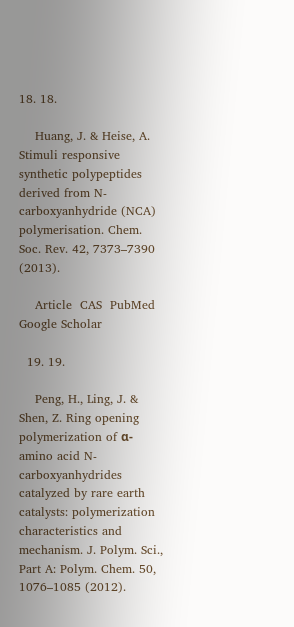18. 18.

    Huang, J. & Heise, A. Stimuli responsive synthetic polypeptides derived from N-carboxyanhydride (NCA) polymerisation. Chem. Soc. Rev. 42, 7373–7390 (2013).

    Article  CAS  PubMed  Google Scholar

  19. 19.

    Peng, H., Ling, J. & Shen, Z. Ring opening polymerization of α-amino acid N-carboxyanhydrides catalyzed by rare earth catalysts: polymerization characteristics and mechanism. J. Polym. Sci., Part A: Polym. Chem. 50, 1076–1085 (2012).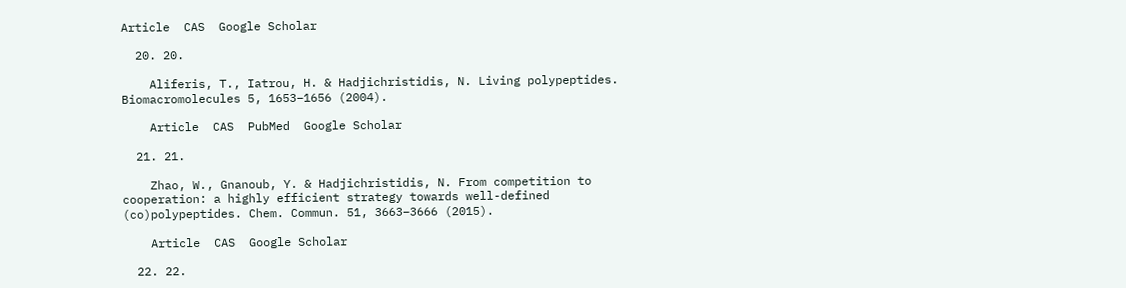Article  CAS  Google Scholar

  20. 20.

    Aliferis, T., Iatrou, H. & Hadjichristidis, N. Living polypeptides. Biomacromolecules 5, 1653–1656 (2004).

    Article  CAS  PubMed  Google Scholar

  21. 21.

    Zhao, W., Gnanoub, Y. & Hadjichristidis, N. From competition to cooperation: a highly efficient strategy towards well-defined (co)polypeptides. Chem. Commun. 51, 3663–3666 (2015).

    Article  CAS  Google Scholar

  22. 22.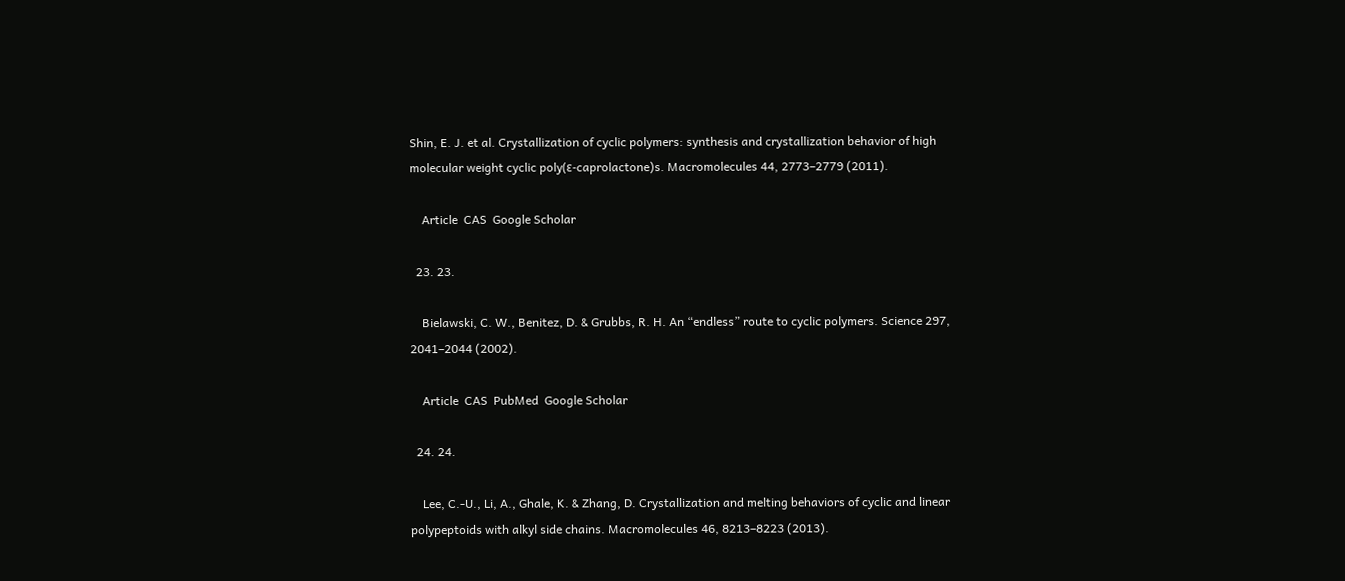Shin, E. J. et al. Crystallization of cyclic polymers: synthesis and crystallization behavior of high molecular weight cyclic poly(ε-caprolactone)s. Macromolecules 44, 2773–2779 (2011).

    Article  CAS  Google Scholar

  23. 23.

    Bielawski, C. W., Benitez, D. & Grubbs, R. H. An “endless” route to cyclic polymers. Science 297, 2041–2044 (2002).

    Article  CAS  PubMed  Google Scholar

  24. 24.

    Lee, C.-U., Li, A., Ghale, K. & Zhang, D. Crystallization and melting behaviors of cyclic and linear polypeptoids with alkyl side chains. Macromolecules 46, 8213–8223 (2013).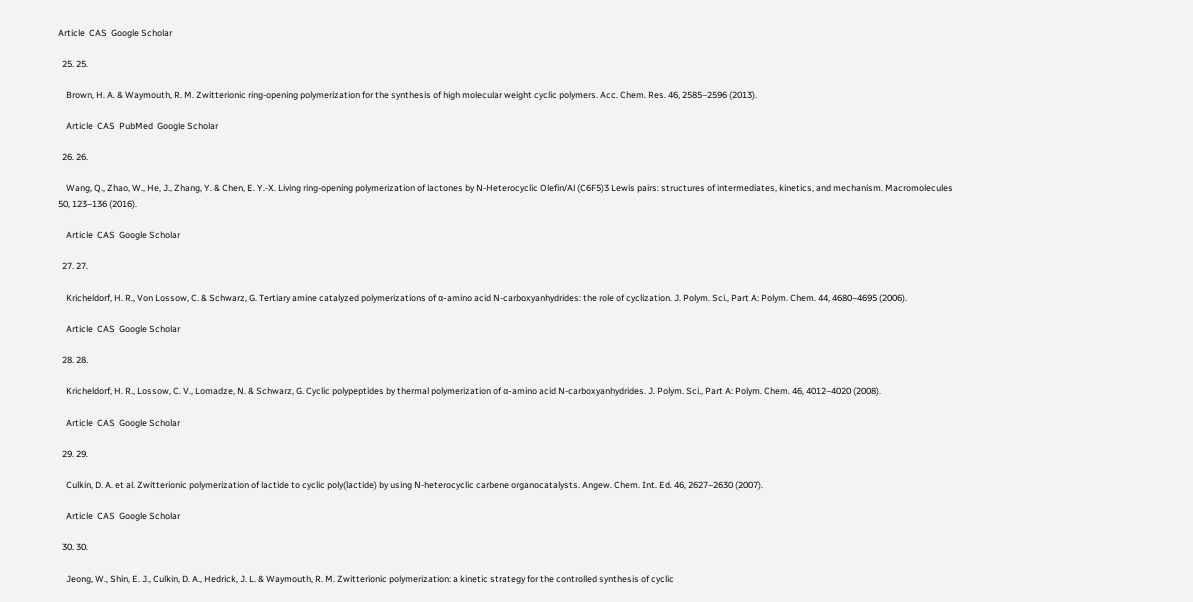Article  CAS  Google Scholar

  25. 25.

    Brown, H. A. & Waymouth, R. M. Zwitterionic ring-opening polymerization for the synthesis of high molecular weight cyclic polymers. Acc. Chem. Res. 46, 2585–2596 (2013).

    Article  CAS  PubMed  Google Scholar

  26. 26.

    Wang, Q., Zhao, W., He, J., Zhang, Y. & Chen, E. Y.-X. Living ring-opening polymerization of lactones by N-Heterocyclic Olefin/Al (C6F5)3 Lewis pairs: structures of intermediates, kinetics, and mechanism. Macromolecules 50, 123–136 (2016).

    Article  CAS  Google Scholar

  27. 27.

    Kricheldorf, H. R., Von Lossow, C. & Schwarz, G. Tertiary amine catalyzed polymerizations of α-amino acid N-carboxyanhydrides: the role of cyclization. J. Polym. Sci., Part A: Polym. Chem. 44, 4680–4695 (2006).

    Article  CAS  Google Scholar

  28. 28.

    Kricheldorf, H. R., Lossow, C. V., Lomadze, N. & Schwarz, G. Cyclic polypeptides by thermal polymerization of α-amino acid N-carboxyanhydrides. J. Polym. Sci., Part A: Polym. Chem. 46, 4012–4020 (2008).

    Article  CAS  Google Scholar

  29. 29.

    Culkin, D. A. et al. Zwitterionic polymerization of lactide to cyclic poly(lactide) by using N-heterocyclic carbene organocatalysts. Angew. Chem. Int. Ed. 46, 2627–2630 (2007).

    Article  CAS  Google Scholar

  30. 30.

    Jeong, W., Shin, E. J., Culkin, D. A., Hedrick, J. L. & Waymouth, R. M. Zwitterionic polymerization: a kinetic strategy for the controlled synthesis of cyclic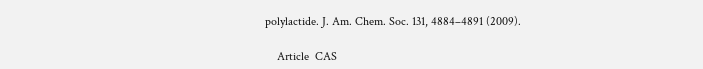polylactide. J. Am. Chem. Soc. 131, 4884–4891 (2009).

    Article  CAS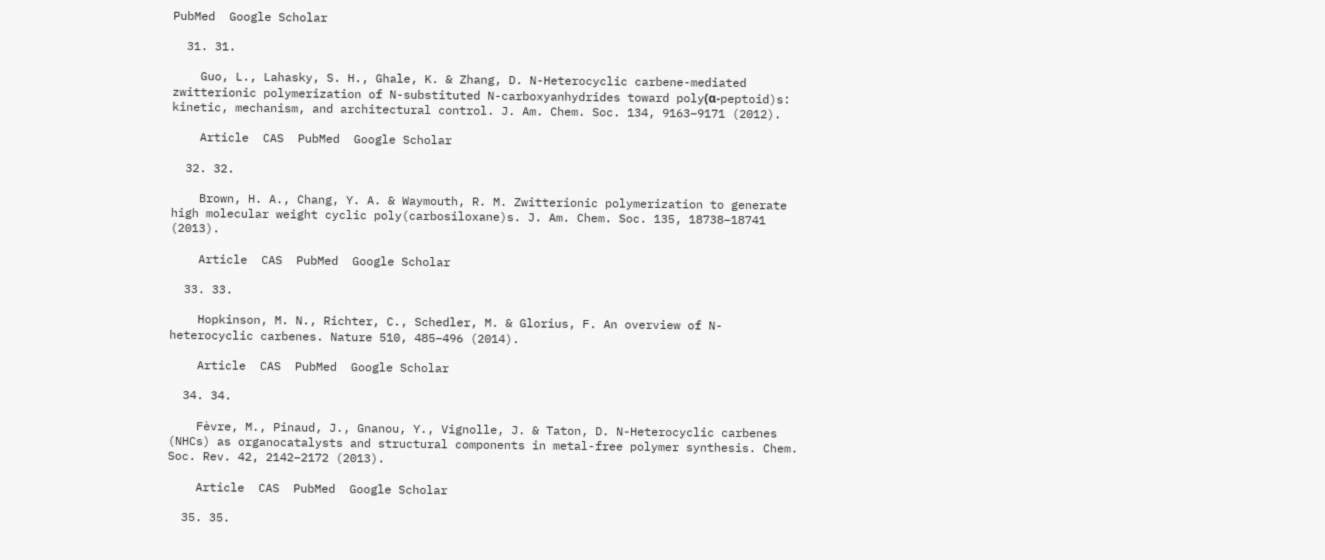PubMed  Google Scholar

  31. 31.

    Guo, L., Lahasky, S. H., Ghale, K. & Zhang, D. N-Heterocyclic carbene-mediated zwitterionic polymerization of N-substituted N-carboxyanhydrides toward poly(α-peptoid)s: kinetic, mechanism, and architectural control. J. Am. Chem. Soc. 134, 9163–9171 (2012).

    Article  CAS  PubMed  Google Scholar

  32. 32.

    Brown, H. A., Chang, Y. A. & Waymouth, R. M. Zwitterionic polymerization to generate high molecular weight cyclic poly(carbosiloxane)s. J. Am. Chem. Soc. 135, 18738–18741 (2013).

    Article  CAS  PubMed  Google Scholar

  33. 33.

    Hopkinson, M. N., Richter, C., Schedler, M. & Glorius, F. An overview of N-heterocyclic carbenes. Nature 510, 485–496 (2014).

    Article  CAS  PubMed  Google Scholar

  34. 34.

    Fèvre, M., Pinaud, J., Gnanou, Y., Vignolle, J. & Taton, D. N-Heterocyclic carbenes (NHCs) as organocatalysts and structural components in metal-free polymer synthesis. Chem. Soc. Rev. 42, 2142–2172 (2013).

    Article  CAS  PubMed  Google Scholar

  35. 35.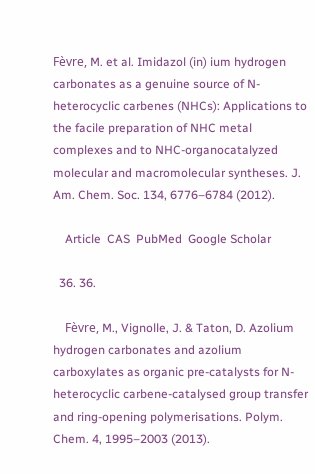Fèvre, M. et al. Imidazol (in) ium hydrogen carbonates as a genuine source of N-heterocyclic carbenes (NHCs): Applications to the facile preparation of NHC metal complexes and to NHC-organocatalyzed molecular and macromolecular syntheses. J. Am. Chem. Soc. 134, 6776–6784 (2012).

    Article  CAS  PubMed  Google Scholar

  36. 36.

    Fèvre, M., Vignolle, J. & Taton, D. Azolium hydrogen carbonates and azolium carboxylates as organic pre-catalysts for N-heterocyclic carbene-catalysed group transfer and ring-opening polymerisations. Polym. Chem. 4, 1995–2003 (2013).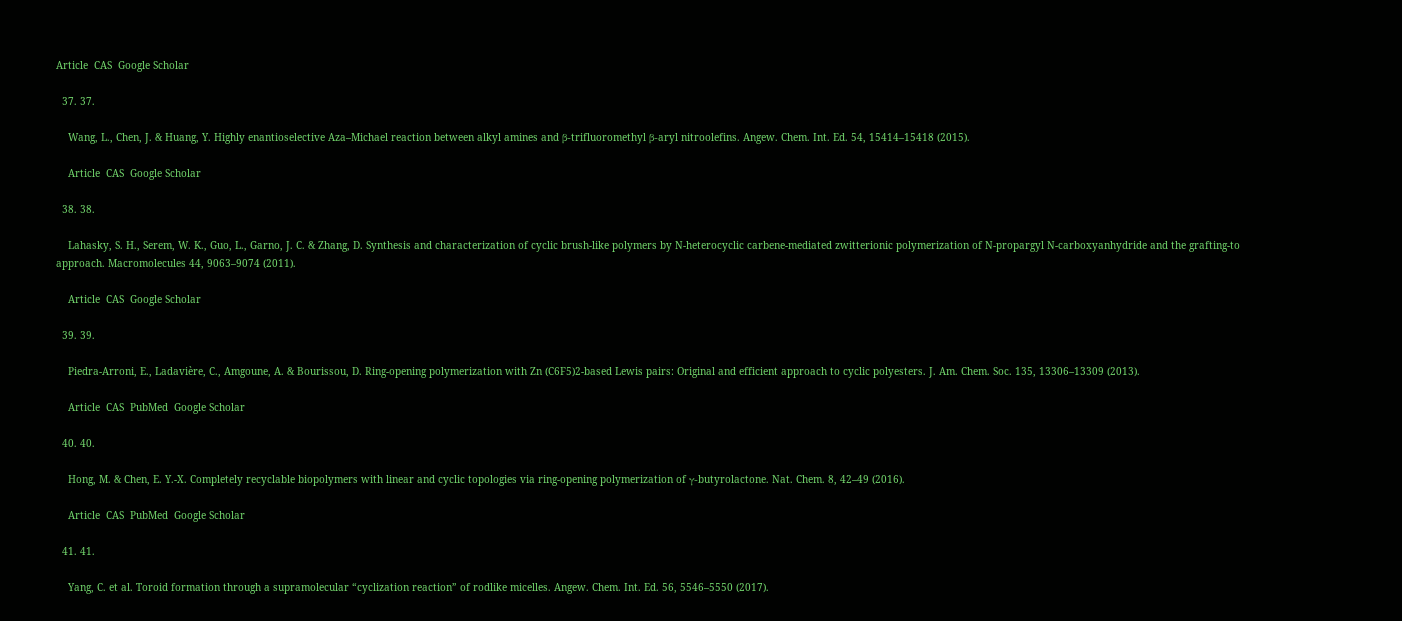Article  CAS  Google Scholar

  37. 37.

    Wang, L., Chen, J. & Huang, Y. Highly enantioselective Aza–Michael reaction between alkyl amines and β-trifluoromethyl β-aryl nitroolefins. Angew. Chem. Int. Ed. 54, 15414–15418 (2015).

    Article  CAS  Google Scholar

  38. 38.

    Lahasky, S. H., Serem, W. K., Guo, L., Garno, J. C. & Zhang, D. Synthesis and characterization of cyclic brush-like polymers by N-heterocyclic carbene-mediated zwitterionic polymerization of N-propargyl N-carboxyanhydride and the grafting-to approach. Macromolecules 44, 9063–9074 (2011).

    Article  CAS  Google Scholar

  39. 39.

    Piedra-Arroni, E., Ladavière, C., Amgoune, A. & Bourissou, D. Ring-opening polymerization with Zn (C6F5)2-based Lewis pairs: Original and efficient approach to cyclic polyesters. J. Am. Chem. Soc. 135, 13306–13309 (2013).

    Article  CAS  PubMed  Google Scholar

  40. 40.

    Hong, M. & Chen, E. Y.-X. Completely recyclable biopolymers with linear and cyclic topologies via ring-opening polymerization of γ-butyrolactone. Nat. Chem. 8, 42–49 (2016).

    Article  CAS  PubMed  Google Scholar

  41. 41.

    Yang, C. et al. Toroid formation through a supramolecular “cyclization reaction” of rodlike micelles. Angew. Chem. Int. Ed. 56, 5546–5550 (2017).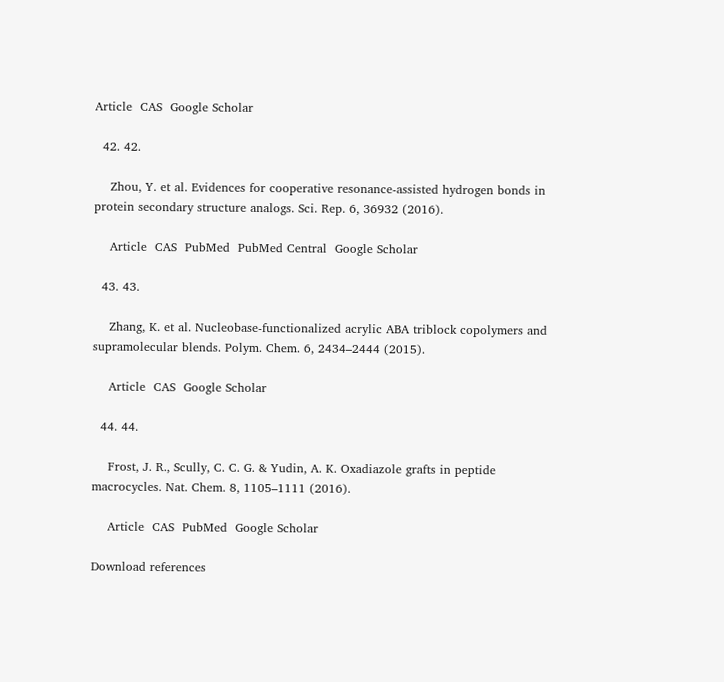Article  CAS  Google Scholar

  42. 42.

    Zhou, Y. et al. Evidences for cooperative resonance-assisted hydrogen bonds in protein secondary structure analogs. Sci. Rep. 6, 36932 (2016).

    Article  CAS  PubMed  PubMed Central  Google Scholar

  43. 43.

    Zhang, K. et al. Nucleobase-functionalized acrylic ABA triblock copolymers and supramolecular blends. Polym. Chem. 6, 2434–2444 (2015).

    Article  CAS  Google Scholar

  44. 44.

    Frost, J. R., Scully, C. C. G. & Yudin, A. K. Oxadiazole grafts in peptide macrocycles. Nat. Chem. 8, 1105–1111 (2016).

    Article  CAS  PubMed  Google Scholar

Download references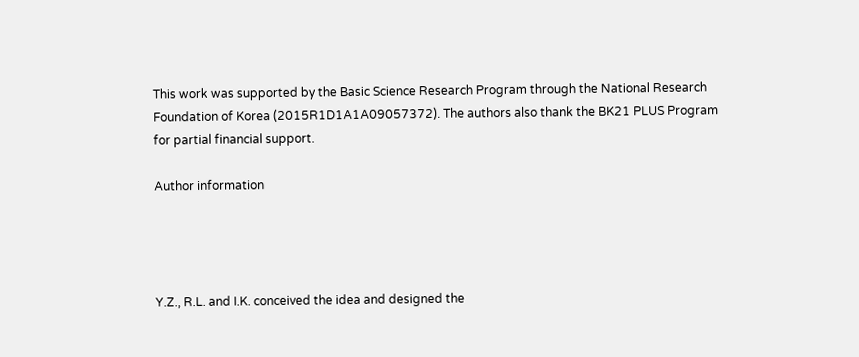This work was supported by the Basic Science Research Program through the National Research Foundation of Korea (2015R1D1A1A09057372). The authors also thank the BK21 PLUS Program for partial financial support.

Author information




Y.Z., R.L. and I.K. conceived the idea and designed the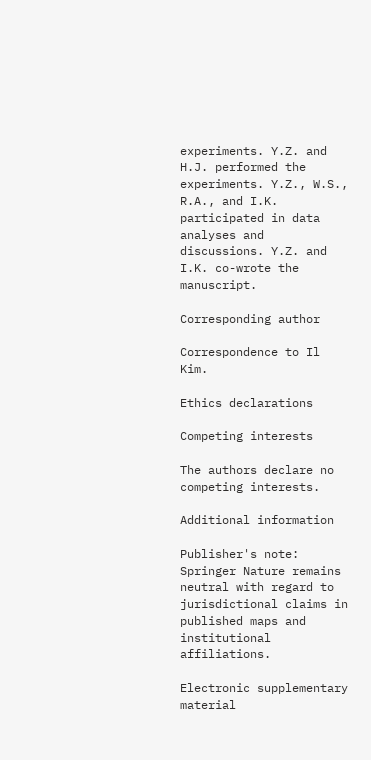experiments. Y.Z. and H.J. performed the experiments. Y.Z., W.S., R.A., and I.K. participated in data analyses and discussions. Y.Z. and I.K. co-wrote the manuscript.

Corresponding author

Correspondence to Il Kim.

Ethics declarations

Competing interests

The authors declare no competing interests.

Additional information

Publisher's note: Springer Nature remains neutral with regard to jurisdictional claims in published maps and institutional affiliations.

Electronic supplementary material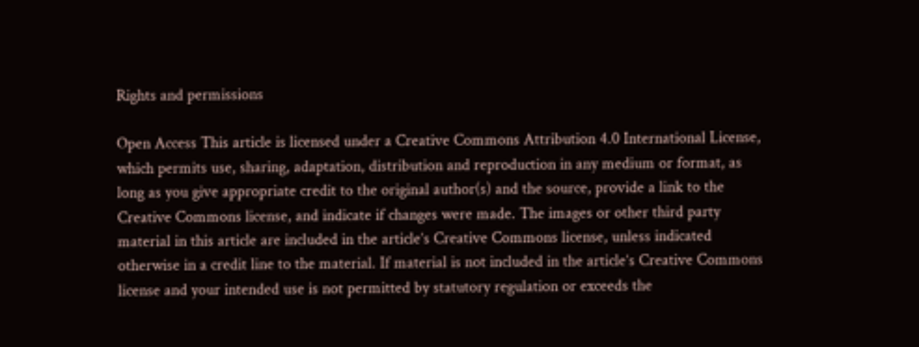Rights and permissions

Open Access This article is licensed under a Creative Commons Attribution 4.0 International License, which permits use, sharing, adaptation, distribution and reproduction in any medium or format, as long as you give appropriate credit to the original author(s) and the source, provide a link to the Creative Commons license, and indicate if changes were made. The images or other third party material in this article are included in the article’s Creative Commons license, unless indicated otherwise in a credit line to the material. If material is not included in the article’s Creative Commons license and your intended use is not permitted by statutory regulation or exceeds the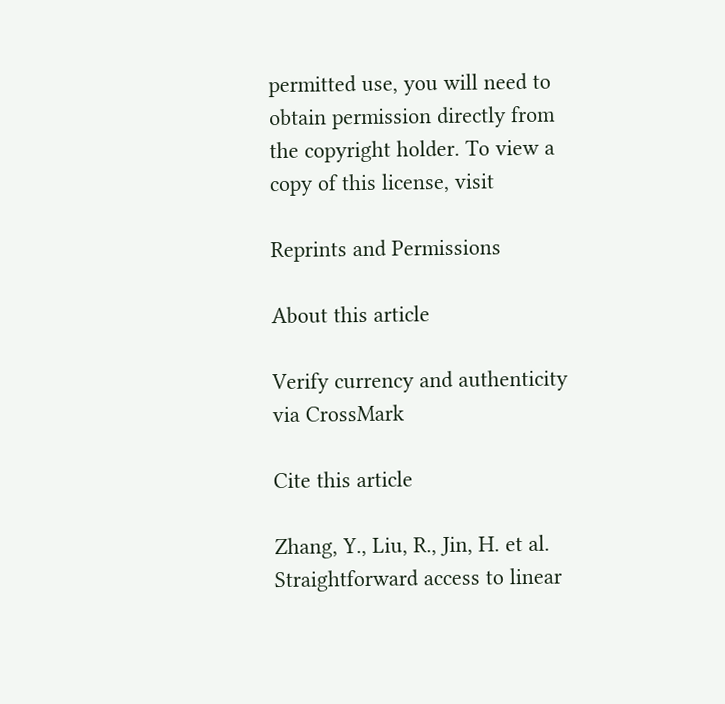permitted use, you will need to obtain permission directly from the copyright holder. To view a copy of this license, visit

Reprints and Permissions

About this article

Verify currency and authenticity via CrossMark

Cite this article

Zhang, Y., Liu, R., Jin, H. et al. Straightforward access to linear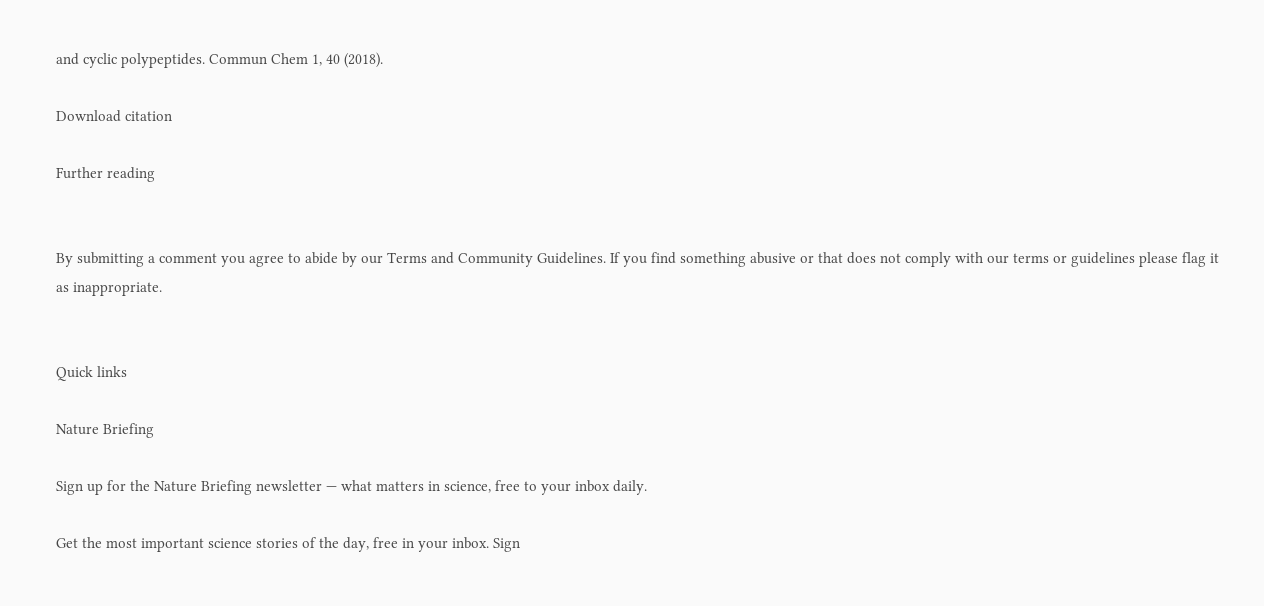and cyclic polypeptides. Commun Chem 1, 40 (2018).

Download citation

Further reading


By submitting a comment you agree to abide by our Terms and Community Guidelines. If you find something abusive or that does not comply with our terms or guidelines please flag it as inappropriate.


Quick links

Nature Briefing

Sign up for the Nature Briefing newsletter — what matters in science, free to your inbox daily.

Get the most important science stories of the day, free in your inbox. Sign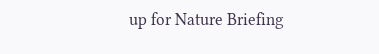up for Nature Briefing